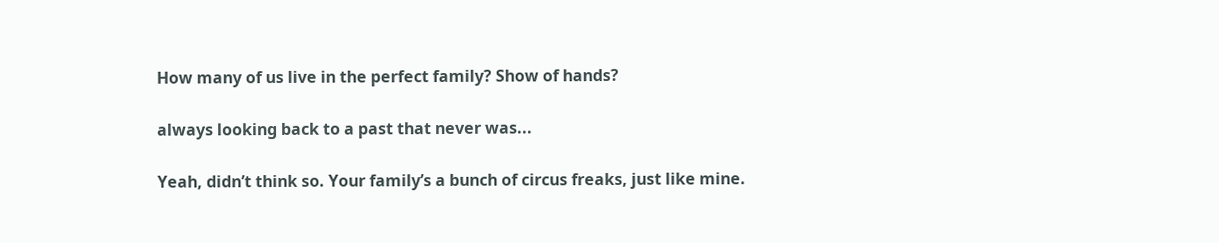How many of us live in the perfect family? Show of hands?

always looking back to a past that never was...

Yeah, didn’t think so. Your family’s a bunch of circus freaks, just like mine.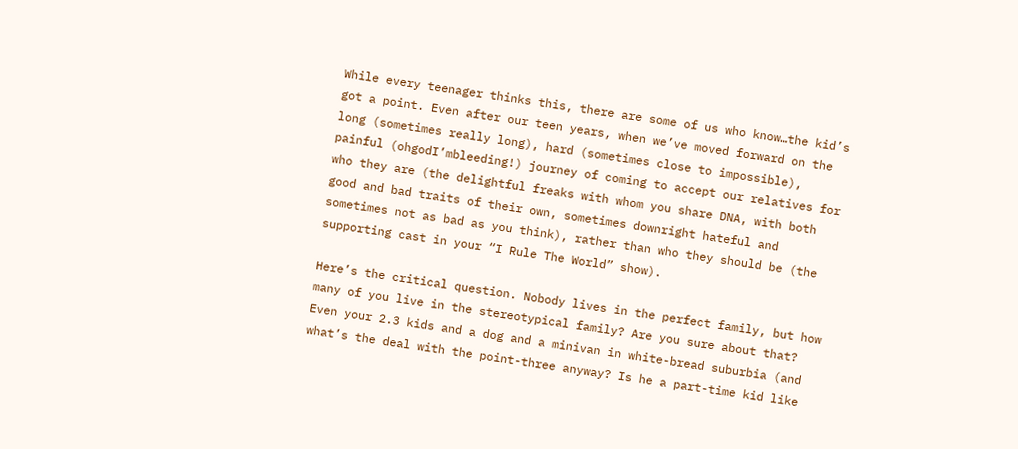While every teenager thinks this, there are some of us who know…the kid’s got a point. Even after our teen years, when we’ve moved forward on the long (sometimes really long), hard (sometimes close to impossible), painful (ohgodI’mbleeding!) journey of coming to accept our relatives for who they are (the delightful freaks with whom you share DNA, with both good and bad traits of their own, sometimes downright hateful and sometimes not as bad as you think), rather than who they should be (the supporting cast in your “I Rule The World” show).

Here’s the critical question. Nobody lives in the perfect family, but how many of you live in the stereotypical family? Are you sure about that? Even your 2.3 kids and a dog and a minivan in white-bread suburbia (and what’s the deal with the point-three anyway? Is he a part-time kid like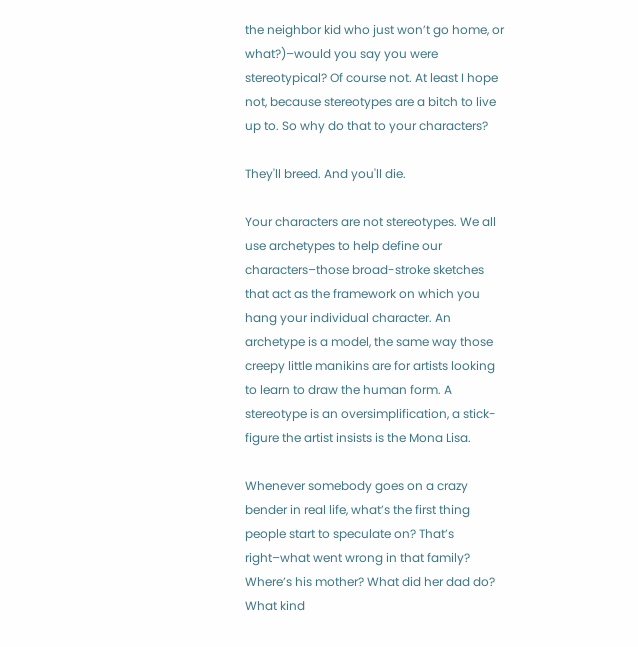the neighbor kid who just won’t go home, or what?)–would you say you were stereotypical? Of course not. At least I hope not, because stereotypes are a bitch to live up to. So why do that to your characters?

They'll breed. And you'll die.

Your characters are not stereotypes. We all use archetypes to help define our characters–those broad-stroke sketches that act as the framework on which you hang your individual character. An archetype is a model, the same way those creepy little manikins are for artists looking to learn to draw the human form. A stereotype is an oversimplification, a stick-figure the artist insists is the Mona Lisa.

Whenever somebody goes on a crazy bender in real life, what’s the first thing people start to speculate on? That’s right–what went wrong in that family? Where’s his mother? What did her dad do? What kind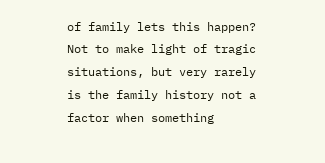of family lets this happen? Not to make light of tragic situations, but very rarely is the family history not a factor when something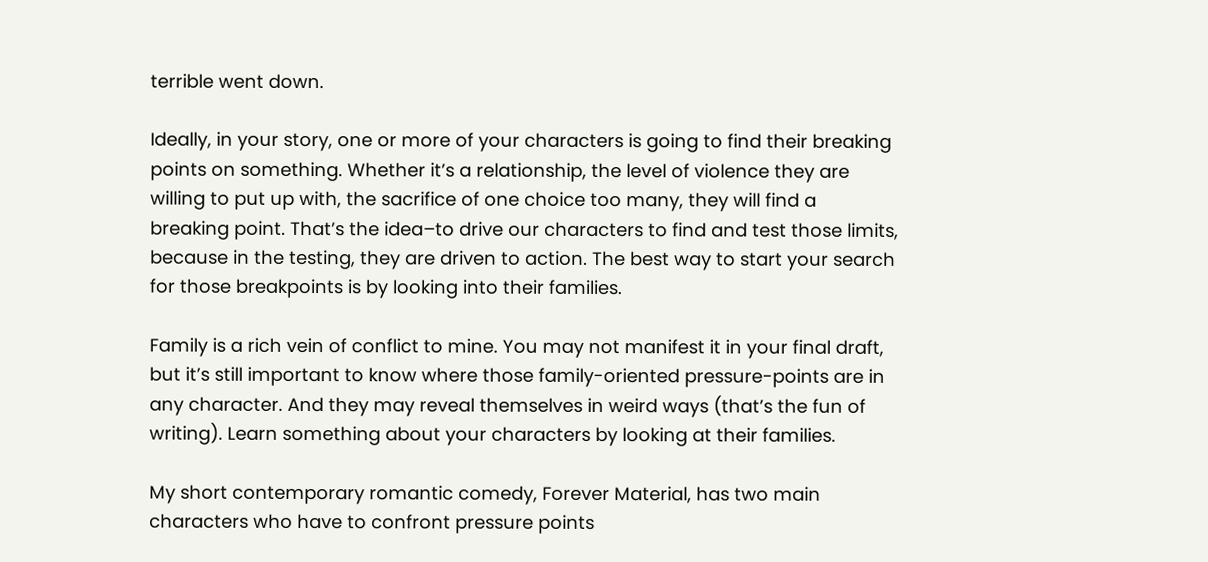terrible went down.

Ideally, in your story, one or more of your characters is going to find their breaking points on something. Whether it’s a relationship, the level of violence they are willing to put up with, the sacrifice of one choice too many, they will find a breaking point. That’s the idea–to drive our characters to find and test those limits, because in the testing, they are driven to action. The best way to start your search for those breakpoints is by looking into their families.

Family is a rich vein of conflict to mine. You may not manifest it in your final draft, but it’s still important to know where those family-oriented pressure-points are in any character. And they may reveal themselves in weird ways (that’s the fun of writing). Learn something about your characters by looking at their families.

My short contemporary romantic comedy, Forever Material, has two main characters who have to confront pressure points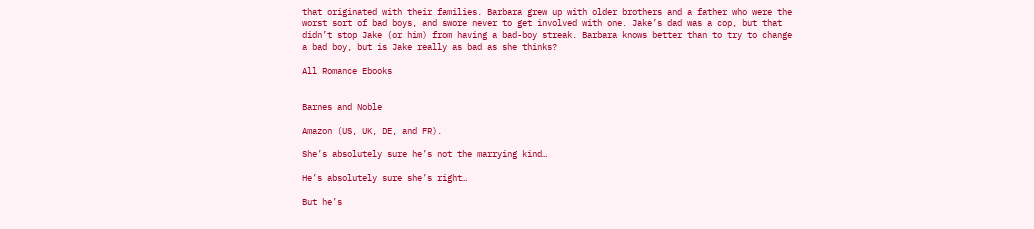that originated with their families. Barbara grew up with older brothers and a father who were the worst sort of bad boys, and swore never to get involved with one. Jake’s dad was a cop, but that didn’t stop Jake (or him) from having a bad-boy streak. Barbara knows better than to try to change a bad boy, but is Jake really as bad as she thinks?

All Romance Ebooks


Barnes and Noble

Amazon (US, UK, DE, and FR).

She’s absolutely sure he’s not the marrying kind…

He’s absolutely sure she’s right…

But he’s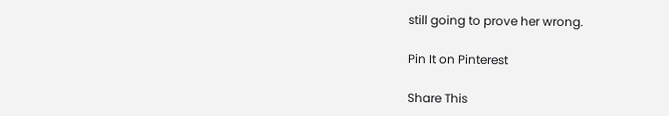still going to prove her wrong.

Pin It on Pinterest

Share This